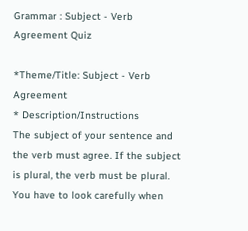Grammar : Subject - Verb Agreement Quiz

*Theme/Title: Subject - Verb Agreement
* Description/Instructions
The subject of your sentence and the verb must agree. If the subject is plural, the verb must be plural. You have to look carefully when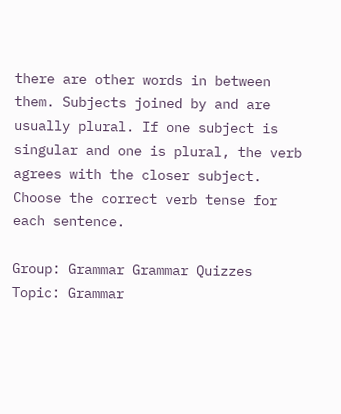there are other words in between them. Subjects joined by and are usually plural. If one subject is singular and one is plural, the verb agrees with the closer subject. Choose the correct verb tense for each sentence.

Group: Grammar Grammar Quizzes
Topic: Grammar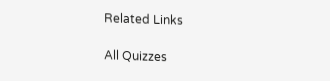Related Links

All Quizzes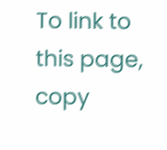To link to this page, copy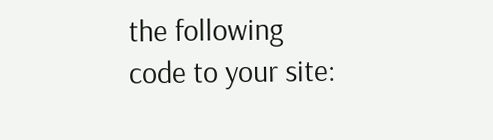the following code to your site: